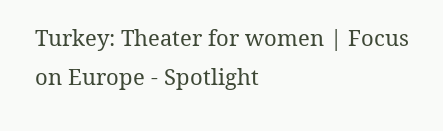Turkey: Theater for women | Focus on Europe - Spotlight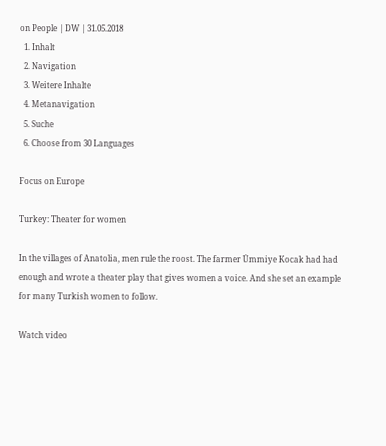on People | DW | 31.05.2018
  1. Inhalt
  2. Navigation
  3. Weitere Inhalte
  4. Metanavigation
  5. Suche
  6. Choose from 30 Languages

Focus on Europe

Turkey: Theater for women

In the villages of Anatolia, men rule the roost. The farmer Ümmiye Kocak had had enough and wrote a theater play that gives women a voice. And she set an example for many Turkish women to follow.

Watch video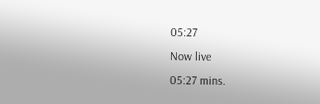05:27
Now live
05:27 mins.